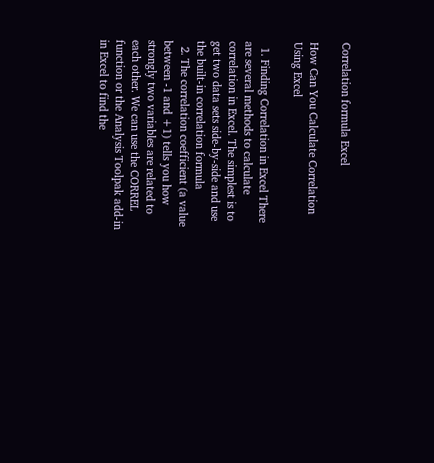Correlation formula Excel

How Can You Calculate Correlation Using Excel

  1. Finding Correlation in Excel There are several methods to calculate correlation in Excel. The simplest is to get two data sets side-by-side and use the built-in correlation formula
  2. The correlation coefficient (a value between -1 and +1) tells you how strongly two variables are related to each other. We can use the CORREL function or the Analysis Toolpak add-in in Excel to find the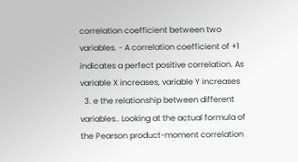correlation coefficient between two variables. - A correlation coefficient of +1 indicates a perfect positive correlation. As variable X increases, variable Y increases
  3. e the relationship between different variables.. Looking at the actual formula of the Pearson product-moment correlation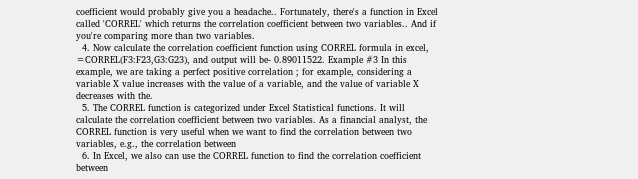coefficient would probably give you a headache.. Fortunately, there's a function in Excel called 'CORREL' which returns the correlation coefficient between two variables.. And if you're comparing more than two variables.
  4. Now calculate the correlation coefficient function using CORREL formula in excel, =CORREL(F3:F23,G3:G23), and output will be- 0.89011522. Example #3 In this example, we are taking a perfect positive correlation ; for example, considering a variable X value increases with the value of a variable, and the value of variable X decreases with the.
  5. The CORREL function is categorized under Excel Statistical functions. It will calculate the correlation coefficient between two variables. As a financial analyst, the CORREL function is very useful when we want to find the correlation between two variables, e.g., the correlation between
  6. In Excel, we also can use the CORREL function to find the correlation coefficient between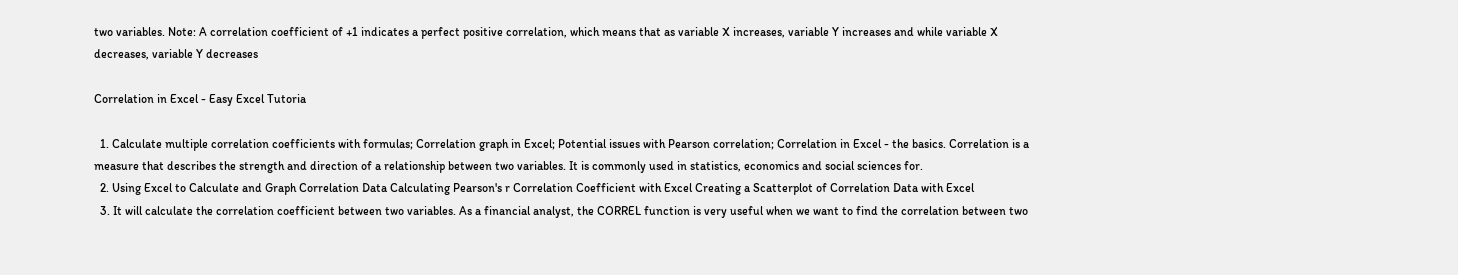two variables. Note: A correlation coefficient of +1 indicates a perfect positive correlation, which means that as variable X increases, variable Y increases and while variable X decreases, variable Y decreases

Correlation in Excel - Easy Excel Tutoria

  1. Calculate multiple correlation coefficients with formulas; Correlation graph in Excel; Potential issues with Pearson correlation; Correlation in Excel - the basics. Correlation is a measure that describes the strength and direction of a relationship between two variables. It is commonly used in statistics, economics and social sciences for.
  2. Using Excel to Calculate and Graph Correlation Data Calculating Pearson's r Correlation Coefficient with Excel Creating a Scatterplot of Correlation Data with Excel
  3. It will calculate the correlation coefficient between two variables. As a financial analyst, the CORREL function is very useful when we want to find the correlation between two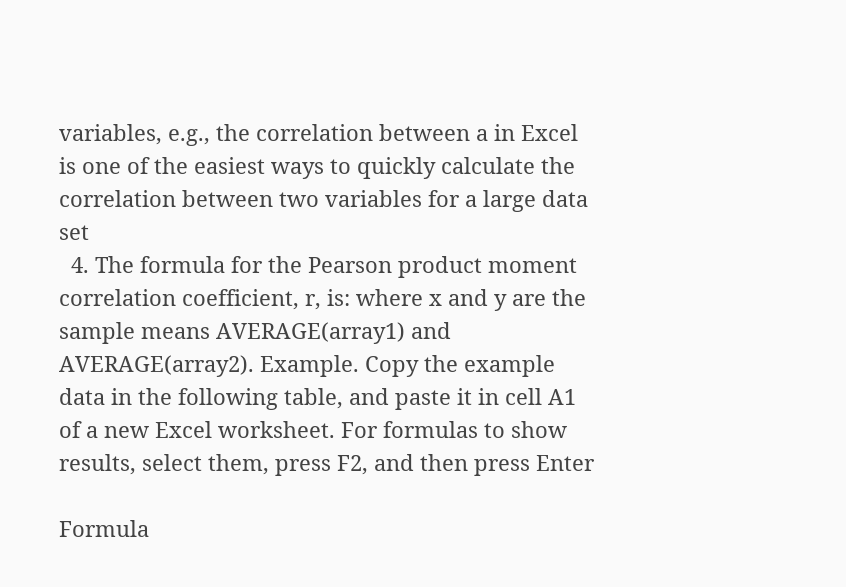variables, e.g., the correlation between a in Excel is one of the easiest ways to quickly calculate the correlation between two variables for a large data set
  4. The formula for the Pearson product moment correlation coefficient, r, is: where x and y are the sample means AVERAGE(array1) and AVERAGE(array2). Example. Copy the example data in the following table, and paste it in cell A1 of a new Excel worksheet. For formulas to show results, select them, press F2, and then press Enter

Formula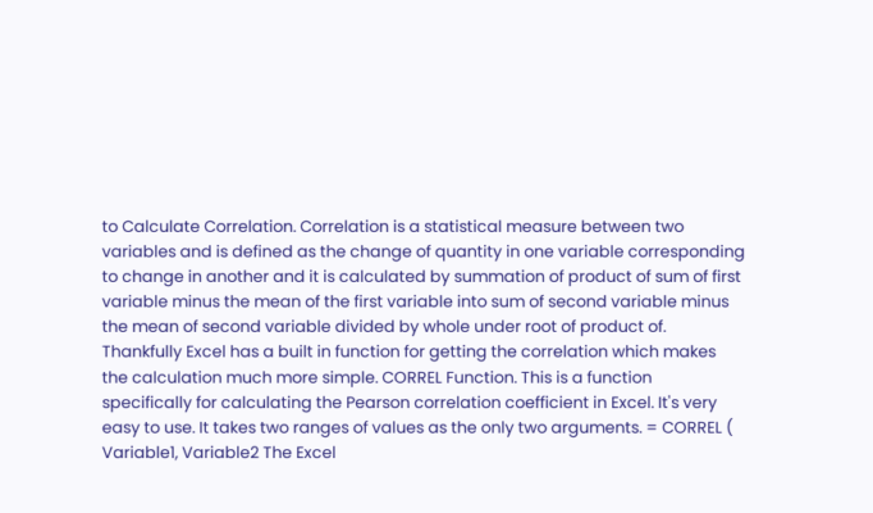to Calculate Correlation. Correlation is a statistical measure between two variables and is defined as the change of quantity in one variable corresponding to change in another and it is calculated by summation of product of sum of first variable minus the mean of the first variable into sum of second variable minus the mean of second variable divided by whole under root of product of. Thankfully Excel has a built in function for getting the correlation which makes the calculation much more simple. CORREL Function. This is a function specifically for calculating the Pearson correlation coefficient in Excel. It's very easy to use. It takes two ranges of values as the only two arguments. = CORREL ( Variable1, Variable2 The Excel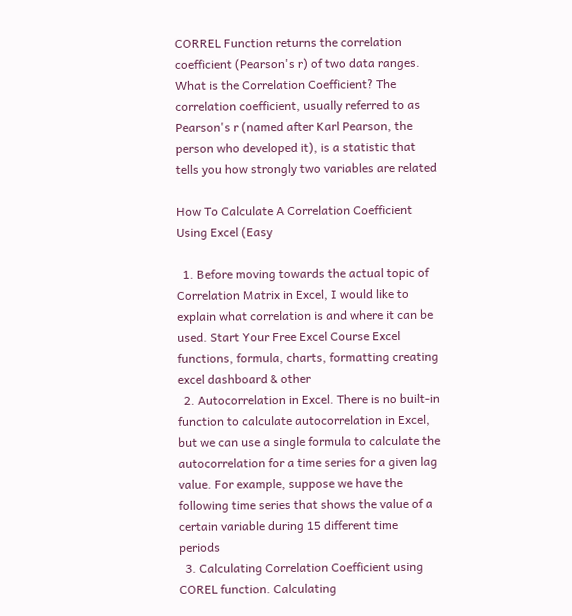CORREL Function returns the correlation coefficient (Pearson's r) of two data ranges. What is the Correlation Coefficient? The correlation coefficient, usually referred to as Pearson's r (named after Karl Pearson, the person who developed it), is a statistic that tells you how strongly two variables are related

How To Calculate A Correlation Coefficient Using Excel (Easy

  1. Before moving towards the actual topic of Correlation Matrix in Excel, I would like to explain what correlation is and where it can be used. Start Your Free Excel Course Excel functions, formula, charts, formatting creating excel dashboard & other
  2. Autocorrelation in Excel. There is no built-in function to calculate autocorrelation in Excel, but we can use a single formula to calculate the autocorrelation for a time series for a given lag value. For example, suppose we have the following time series that shows the value of a certain variable during 15 different time periods
  3. Calculating Correlation Coefficient using COREL function. Calculating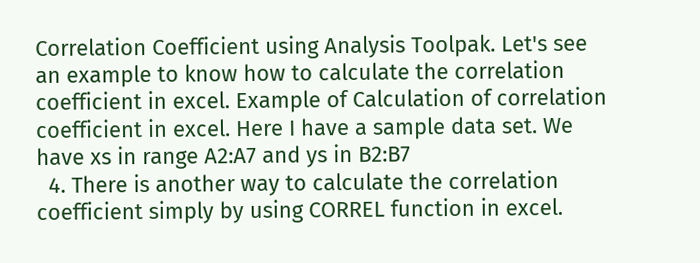Correlation Coefficient using Analysis Toolpak. Let's see an example to know how to calculate the correlation coefficient in excel. Example of Calculation of correlation coefficient in excel. Here I have a sample data set. We have xs in range A2:A7 and ys in B2:B7
  4. There is another way to calculate the correlation coefficient simply by using CORREL function in excel.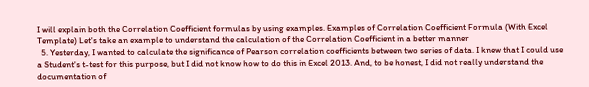I will explain both the Correlation Coefficient formulas by using examples. Examples of Correlation Coefficient Formula (With Excel Template) Let's take an example to understand the calculation of the Correlation Coefficient in a better manner
  5. Yesterday, I wanted to calculate the significance of Pearson correlation coefficients between two series of data. I knew that I could use a Student's t-test for this purpose, but I did not know how to do this in Excel 2013. And, to be honest, I did not really understand the documentation of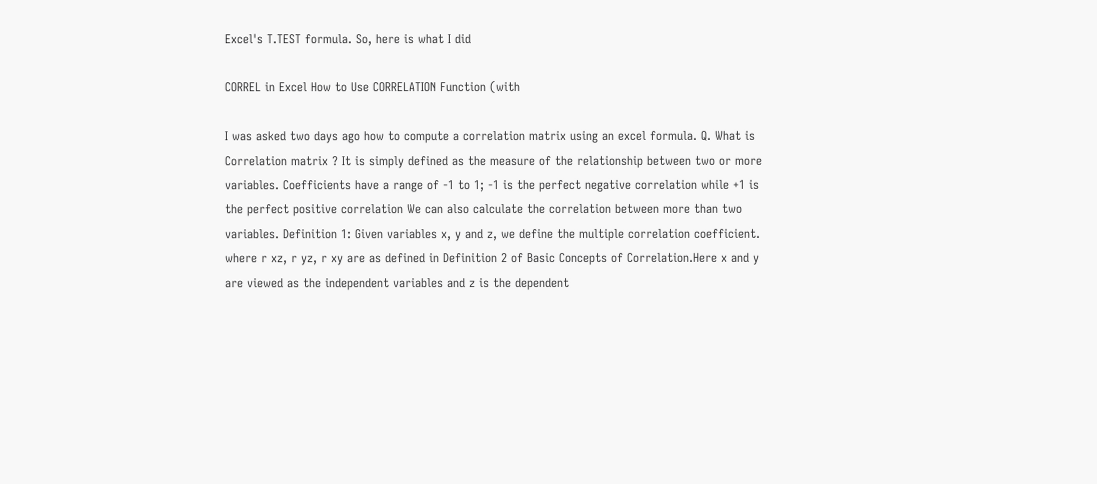Excel's T.TEST formula. So, here is what I did

CORREL in Excel How to Use CORRELATION Function (with

I was asked two days ago how to compute a correlation matrix using an excel formula. Q. What is Correlation matrix ? It is simply defined as the measure of the relationship between two or more variables. Coefficients have a range of -1 to 1; -1 is the perfect negative correlation while +1 is the perfect positive correlation We can also calculate the correlation between more than two variables. Definition 1: Given variables x, y and z, we define the multiple correlation coefficient. where r xz, r yz, r xy are as defined in Definition 2 of Basic Concepts of Correlation.Here x and y are viewed as the independent variables and z is the dependent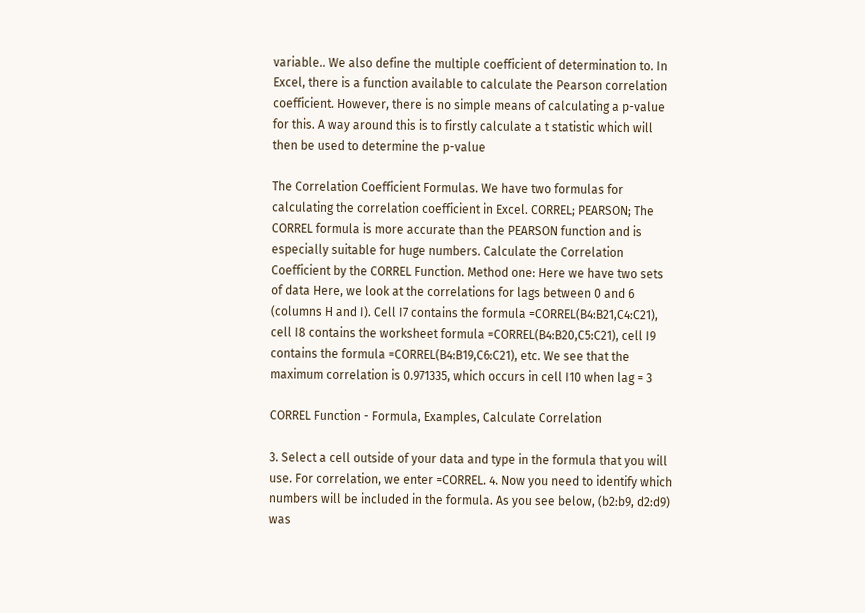variable.. We also define the multiple coefficient of determination to. In Excel, there is a function available to calculate the Pearson correlation coefficient. However, there is no simple means of calculating a p-value for this. A way around this is to firstly calculate a t statistic which will then be used to determine the p-value

The Correlation Coefficient Formulas. We have two formulas for calculating the correlation coefficient in Excel. CORREL; PEARSON; The CORREL formula is more accurate than the PEARSON function and is especially suitable for huge numbers. Calculate the Correlation Coefficient by the CORREL Function. Method one: Here we have two sets of data Here, we look at the correlations for lags between 0 and 6 (columns H and I). Cell I7 contains the formula =CORREL(B4:B21,C4:C21), cell I8 contains the worksheet formula =CORREL(B4:B20,C5:C21), cell I9 contains the formula =CORREL(B4:B19,C6:C21), etc. We see that the maximum correlation is 0.971335, which occurs in cell I10 when lag = 3

CORREL Function - Formula, Examples, Calculate Correlation

3. Select a cell outside of your data and type in the formula that you will use. For correlation, we enter =CORREL. 4. Now you need to identify which numbers will be included in the formula. As you see below, (b2:b9, d2:d9) was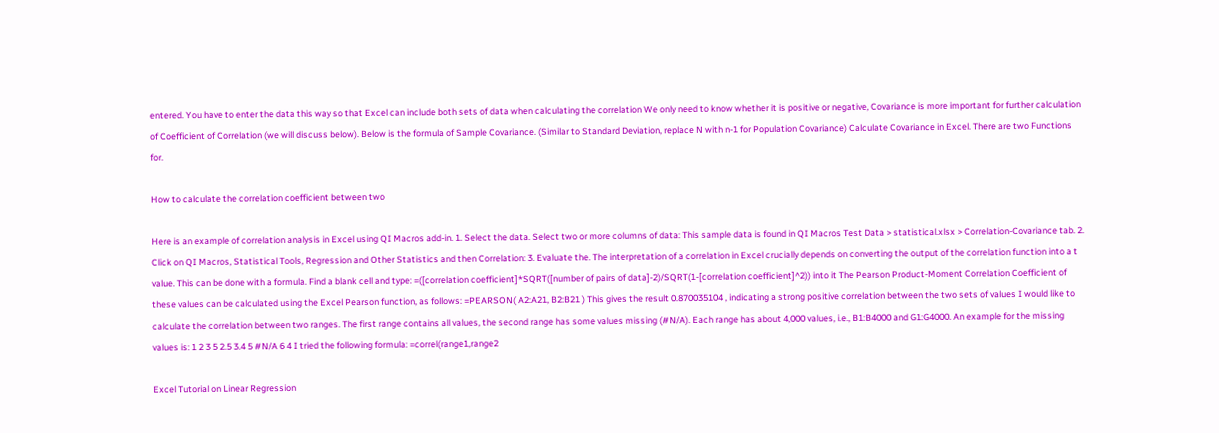entered. You have to enter the data this way so that Excel can include both sets of data when calculating the correlation We only need to know whether it is positive or negative, Covariance is more important for further calculation of Coefficient of Correlation (we will discuss below). Below is the formula of Sample Covariance. (Similar to Standard Deviation, replace N with n-1 for Population Covariance) Calculate Covariance in Excel. There are two Functions for.

How to calculate the correlation coefficient between two

Here is an example of correlation analysis in Excel using QI Macros add-in. 1. Select the data. Select two or more columns of data: This sample data is found in QI Macros Test Data > statistical.xlsx > Correlation-Covariance tab. 2. Click on QI Macros, Statistical Tools, Regression and Other Statistics and then Correlation: 3. Evaluate the. The interpretation of a correlation in Excel crucially depends on converting the output of the correlation function into a t value. This can be done with a formula. Find a blank cell and type: =([correlation coefficient]*SQRT([number of pairs of data]-2)/SQRT(1-[correlation coefficient]^2)) into it The Pearson Product-Moment Correlation Coefficient of these values can be calculated using the Excel Pearson function, as follows: =PEARSON( A2:A21, B2:B21 ) This gives the result 0.870035104 , indicating a strong positive correlation between the two sets of values I would like to calculate the correlation between two ranges. The first range contains all values, the second range has some values missing (#N/A). Each range has about 4,000 values, i.e., B1:B4000 and G1:G4000. An example for the missing values is: 1 2 3 5 2.5 3.4 5 #N/A 6 4 I tried the following formula: =correl(range1,range2

Excel Tutorial on Linear Regression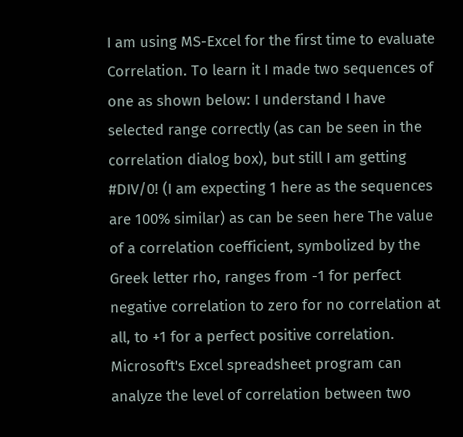I am using MS-Excel for the first time to evaluate Correlation. To learn it I made two sequences of one as shown below: I understand I have selected range correctly (as can be seen in the correlation dialog box), but still I am getting #DIV/0! (I am expecting 1 here as the sequences are 100% similar) as can be seen here The value of a correlation coefficient, symbolized by the Greek letter rho, ranges from -1 for perfect negative correlation to zero for no correlation at all, to +1 for a perfect positive correlation. Microsoft's Excel spreadsheet program can analyze the level of correlation between two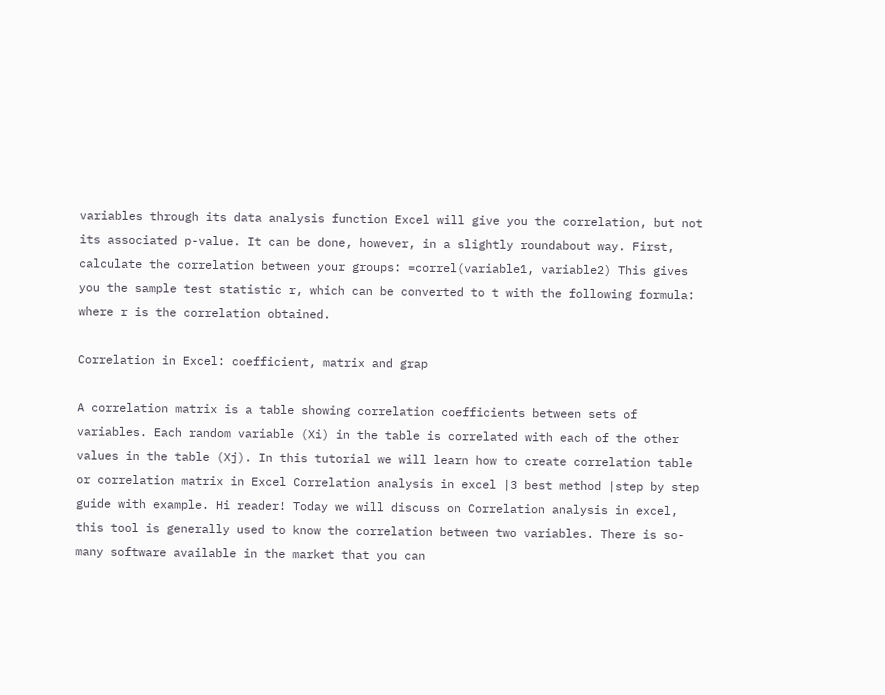variables through its data analysis function Excel will give you the correlation, but not its associated p-value. It can be done, however, in a slightly roundabout way. First, calculate the correlation between your groups: =correl(variable1, variable2) This gives you the sample test statistic r, which can be converted to t with the following formula: where r is the correlation obtained.

Correlation in Excel: coefficient, matrix and grap

A correlation matrix is a table showing correlation coefficients between sets of variables. Each random variable (Xi) in the table is correlated with each of the other values in the table (Xj). In this tutorial we will learn how to create correlation table or correlation matrix in Excel Correlation analysis in excel |3 best method |step by step guide with example. Hi reader! Today we will discuss on Correlation analysis in excel, this tool is generally used to know the correlation between two variables. There is so-many software available in the market that you can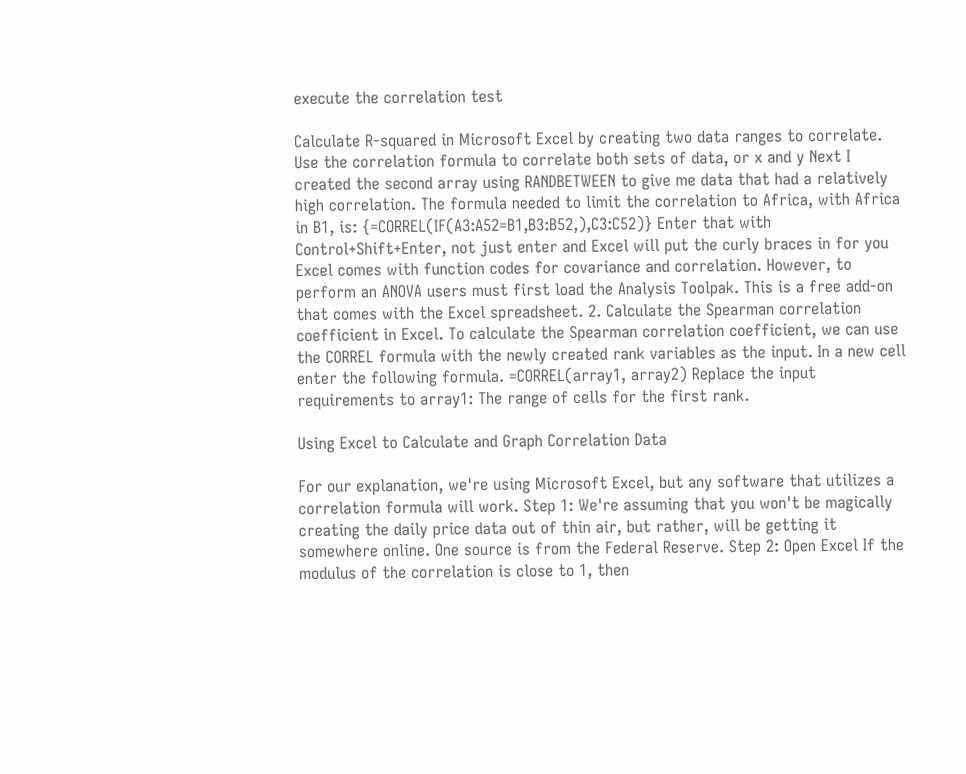execute the correlation test

Calculate R-squared in Microsoft Excel by creating two data ranges to correlate. Use the correlation formula to correlate both sets of data, or x and y Next I created the second array using RANDBETWEEN to give me data that had a relatively high correlation. The formula needed to limit the correlation to Africa, with Africa in B1, is: {=CORREL(IF(A3:A52=B1,B3:B52,),C3:C52)} Enter that with Control+Shift+Enter, not just enter and Excel will put the curly braces in for you Excel comes with function codes for covariance and correlation. However, to perform an ANOVA users must first load the Analysis Toolpak. This is a free add-on that comes with the Excel spreadsheet. 2. Calculate the Spearman correlation coefficient in Excel. To calculate the Spearman correlation coefficient, we can use the CORREL formula with the newly created rank variables as the input. In a new cell enter the following formula. =CORREL(array1, array2) Replace the input requirements to array1: The range of cells for the first rank.

Using Excel to Calculate and Graph Correlation Data

For our explanation, we're using Microsoft Excel, but any software that utilizes a correlation formula will work. Step 1: We're assuming that you won't be magically creating the daily price data out of thin air, but rather, will be getting it somewhere online. One source is from the Federal Reserve. Step 2: Open Excel If the modulus of the correlation is close to 1, then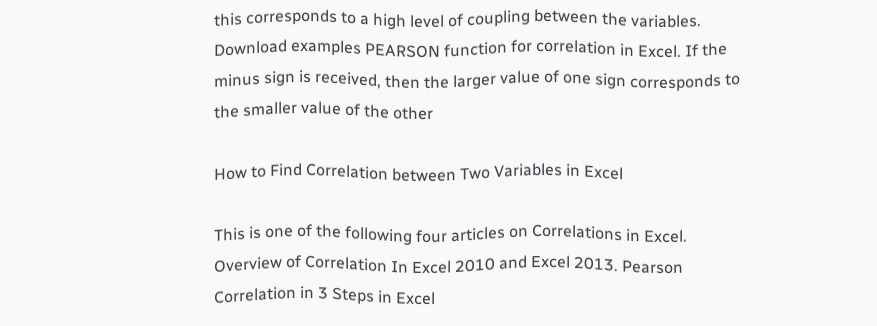this corresponds to a high level of coupling between the variables. Download examples PEARSON function for correlation in Excel. If the minus sign is received, then the larger value of one sign corresponds to the smaller value of the other

How to Find Correlation between Two Variables in Excel

This is one of the following four articles on Correlations in Excel. Overview of Correlation In Excel 2010 and Excel 2013. Pearson Correlation in 3 Steps in Excel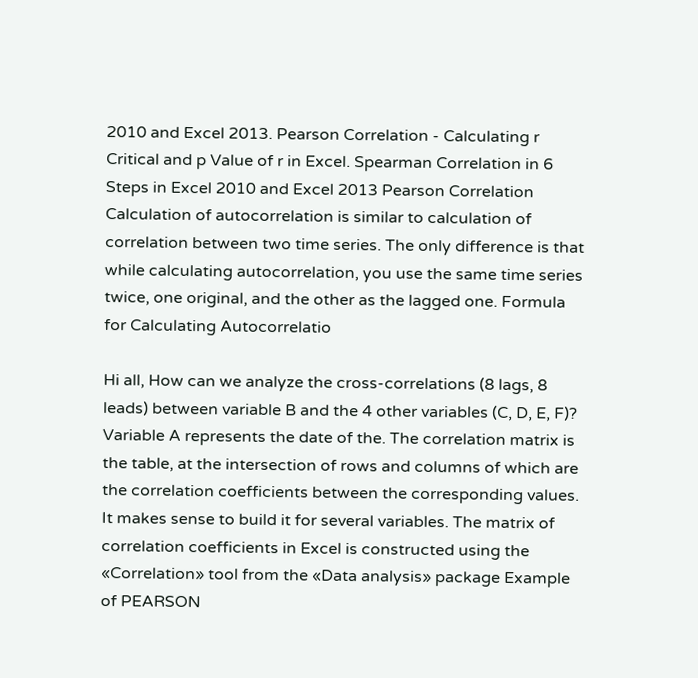2010 and Excel 2013. Pearson Correlation - Calculating r Critical and p Value of r in Excel. Spearman Correlation in 6 Steps in Excel 2010 and Excel 2013 Pearson Correlation Calculation of autocorrelation is similar to calculation of correlation between two time series. The only difference is that while calculating autocorrelation, you use the same time series twice, one original, and the other as the lagged one. Formula for Calculating Autocorrelatio

Hi all, How can we analyze the cross-correlations (8 lags, 8 leads) between variable B and the 4 other variables (C, D, E, F)? Variable A represents the date of the. The correlation matrix is the table, at the intersection of rows and columns of which are the correlation coefficients between the corresponding values. It makes sense to build it for several variables. The matrix of correlation coefficients in Excel is constructed using the «Correlation» tool from the «Data analysis» package Example of PEARSON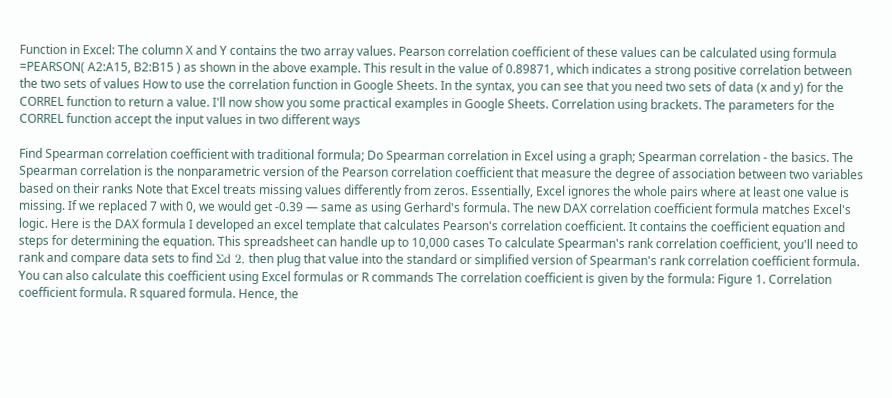Function in Excel: The column X and Y contains the two array values. Pearson correlation coefficient of these values can be calculated using formula =PEARSON( A2:A15, B2:B15 ) as shown in the above example. This result in the value of 0.89871, which indicates a strong positive correlation between the two sets of values How to use the correlation function in Google Sheets. In the syntax, you can see that you need two sets of data (x and y) for the CORREL function to return a value. I'll now show you some practical examples in Google Sheets. Correlation using brackets. The parameters for the CORREL function accept the input values in two different ways

Find Spearman correlation coefficient with traditional formula; Do Spearman correlation in Excel using a graph; Spearman correlation - the basics. The Spearman correlation is the nonparametric version of the Pearson correlation coefficient that measure the degree of association between two variables based on their ranks Note that Excel treats missing values differently from zeros. Essentially, Excel ignores the whole pairs where at least one value is missing. If we replaced 7 with 0, we would get -0.39 — same as using Gerhard's formula. The new DAX correlation coefficient formula matches Excel's logic. Here is the DAX formula I developed an excel template that calculates Pearson's correlation coefficient. It contains the coefficient equation and steps for determining the equation. This spreadsheet can handle up to 10,000 cases To calculate Spearman's rank correlation coefficient, you'll need to rank and compare data sets to find Σd 2, then plug that value into the standard or simplified version of Spearman's rank correlation coefficient formula. You can also calculate this coefficient using Excel formulas or R commands The correlation coefficient is given by the formula: Figure 1. Correlation coefficient formula. R squared formula. Hence, the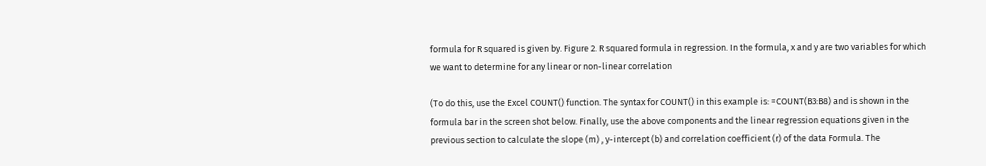formula for R squared is given by. Figure 2. R squared formula in regression. In the formula, x and y are two variables for which we want to determine for any linear or non-linear correlation

(To do this, use the Excel COUNT() function. The syntax for COUNT() in this example is: =COUNT(B3:B8) and is shown in the formula bar in the screen shot below. Finally, use the above components and the linear regression equations given in the previous section to calculate the slope (m) , y-intercept (b) and correlation coefficient (r) of the data Formula. The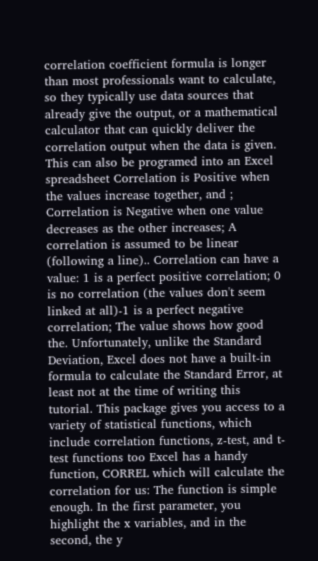correlation coefficient formula is longer than most professionals want to calculate, so they typically use data sources that already give the output, or a mathematical calculator that can quickly deliver the correlation output when the data is given. This can also be programed into an Excel spreadsheet Correlation is Positive when the values increase together, and ; Correlation is Negative when one value decreases as the other increases; A correlation is assumed to be linear (following a line).. Correlation can have a value: 1 is a perfect positive correlation; 0 is no correlation (the values don't seem linked at all)-1 is a perfect negative correlation; The value shows how good the. Unfortunately, unlike the Standard Deviation, Excel does not have a built-in formula to calculate the Standard Error, at least not at the time of writing this tutorial. This package gives you access to a variety of statistical functions, which include correlation functions, z-test, and t-test functions too Excel has a handy function, CORREL which will calculate the correlation for us: The function is simple enough. In the first parameter, you highlight the x variables, and in the second, the y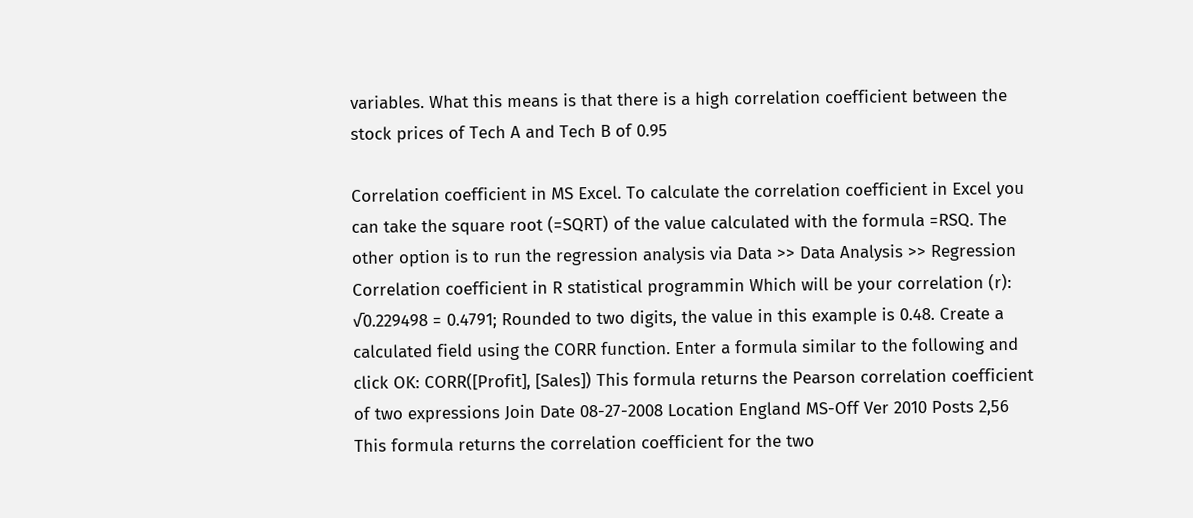variables. What this means is that there is a high correlation coefficient between the stock prices of Tech A and Tech B of 0.95

Correlation coefficient in MS Excel. To calculate the correlation coefficient in Excel you can take the square root (=SQRT) of the value calculated with the formula =RSQ. The other option is to run the regression analysis via Data >> Data Analysis >> Regression Correlation coefficient in R statistical programmin Which will be your correlation (r): √0.229498 = 0.4791; Rounded to two digits, the value in this example is 0.48. Create a calculated field using the CORR function. Enter a formula similar to the following and click OK: CORR([Profit], [Sales]) This formula returns the Pearson correlation coefficient of two expressions Join Date 08-27-2008 Location England MS-Off Ver 2010 Posts 2,56 This formula returns the correlation coefficient for the two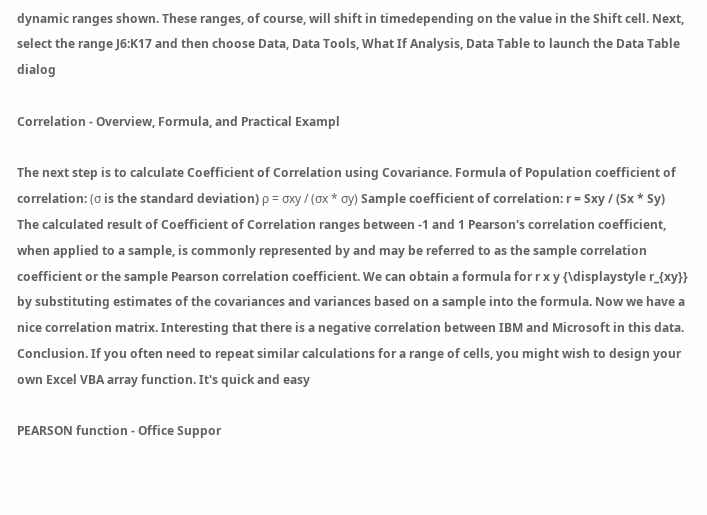dynamic ranges shown. These ranges, of course, will shift in timedepending on the value in the Shift cell. Next, select the range J6:K17 and then choose Data, Data Tools, What If Analysis, Data Table to launch the Data Table dialog

Correlation - Overview, Formula, and Practical Exampl

The next step is to calculate Coefficient of Correlation using Covariance. Formula of Population coefficient of correlation: (σ is the standard deviation) ρ = σxy / (σx * σy) Sample coefficient of correlation: r = Sxy / (Sx * Sy) The calculated result of Coefficient of Correlation ranges between -1 and 1 Pearson's correlation coefficient, when applied to a sample, is commonly represented by and may be referred to as the sample correlation coefficient or the sample Pearson correlation coefficient. We can obtain a formula for r x y {\displaystyle r_{xy}} by substituting estimates of the covariances and variances based on a sample into the formula. Now we have a nice correlation matrix. Interesting that there is a negative correlation between IBM and Microsoft in this data. Conclusion. If you often need to repeat similar calculations for a range of cells, you might wish to design your own Excel VBA array function. It's quick and easy

PEARSON function - Office Suppor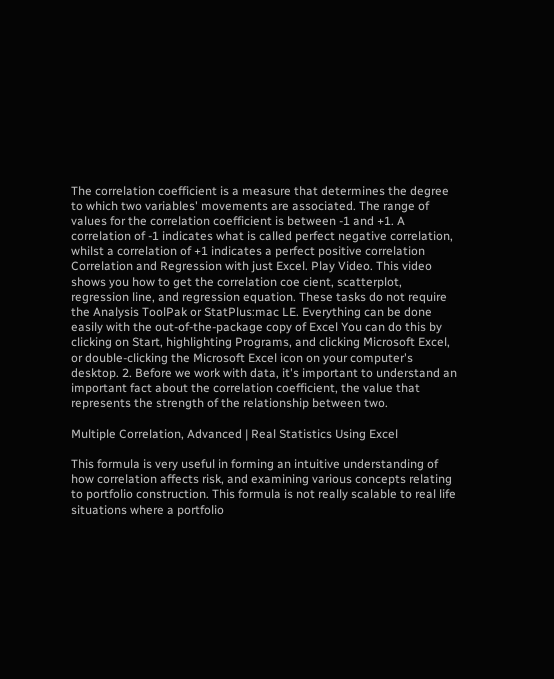The correlation coefficient is a measure that determines the degree to which two variables' movements are associated. The range of values for the correlation coefficient is between -1 and +1. A correlation of -1 indicates what is called perfect negative correlation, whilst a correlation of +1 indicates a perfect positive correlation Correlation and Regression with just Excel. Play Video. This video shows you how to get the correlation coe cient, scatterplot, regression line, and regression equation. These tasks do not require the Analysis ToolPak or StatPlus:mac LE. Everything can be done easily with the out-of-the-package copy of Excel You can do this by clicking on Start, highlighting Programs, and clicking Microsoft Excel, or double-clicking the Microsoft Excel icon on your computer's desktop. 2. Before we work with data, it's important to understand an important fact about the correlation coefficient, the value that represents the strength of the relationship between two.

Multiple Correlation, Advanced | Real Statistics Using Excel

This formula is very useful in forming an intuitive understanding of how correlation affects risk, and examining various concepts relating to portfolio construction. This formula is not really scalable to real life situations where a portfolio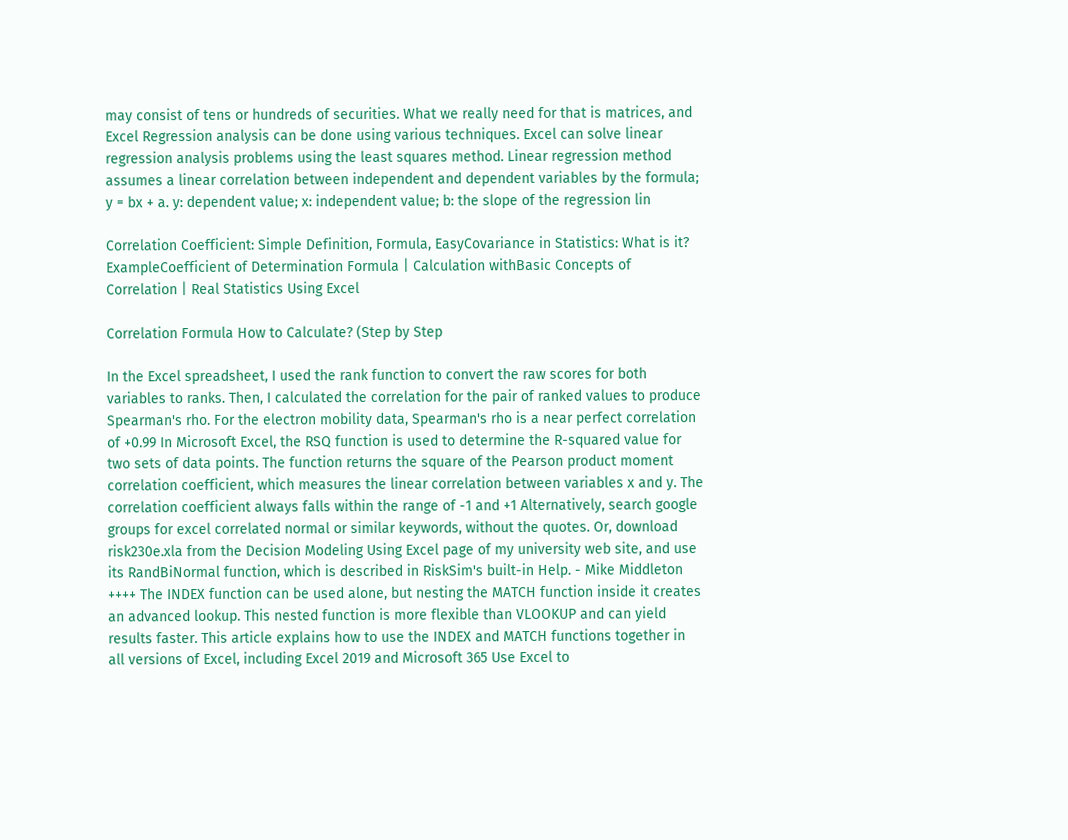may consist of tens or hundreds of securities. What we really need for that is matrices, and Excel Regression analysis can be done using various techniques. Excel can solve linear regression analysis problems using the least squares method. Linear regression method assumes a linear correlation between independent and dependent variables by the formula; y = bx + a. y: dependent value; x: independent value; b: the slope of the regression lin

Correlation Coefficient: Simple Definition, Formula, EasyCovariance in Statistics: What is it? ExampleCoefficient of Determination Formula | Calculation withBasic Concepts of Correlation | Real Statistics Using Excel

Correlation Formula How to Calculate? (Step by Step

In the Excel spreadsheet, I used the rank function to convert the raw scores for both variables to ranks. Then, I calculated the correlation for the pair of ranked values to produce Spearman's rho. For the electron mobility data, Spearman's rho is a near perfect correlation of +0.99 In Microsoft Excel, the RSQ function is used to determine the R-squared value for two sets of data points. The function returns the square of the Pearson product moment correlation coefficient, which measures the linear correlation between variables x and y. The correlation coefficient always falls within the range of -1 and +1 Alternatively, search google groups for excel correlated normal or similar keywords, without the quotes. Or, download risk230e.xla from the Decision Modeling Using Excel page of my university web site, and use its RandBiNormal function, which is described in RiskSim's built-in Help. - Mike Middleton ++++ The INDEX function can be used alone, but nesting the MATCH function inside it creates an advanced lookup. This nested function is more flexible than VLOOKUP and can yield results faster. This article explains how to use the INDEX and MATCH functions together in all versions of Excel, including Excel 2019 and Microsoft 365 Use Excel to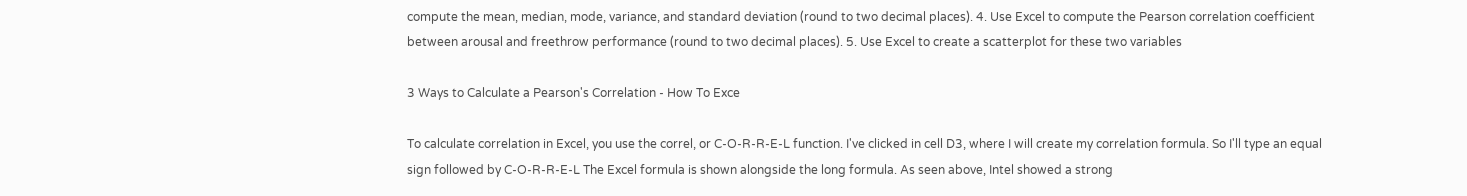compute the mean, median, mode, variance, and standard deviation (round to two decimal places). 4. Use Excel to compute the Pearson correlation coefficient between arousal and freethrow performance (round to two decimal places). 5. Use Excel to create a scatterplot for these two variables

3 Ways to Calculate a Pearson's Correlation - How To Exce

To calculate correlation in Excel, you use the correl, or C-O-R-R-E-L function. I've clicked in cell D3, where I will create my correlation formula. So I'll type an equal sign followed by C-O-R-R-E-L The Excel formula is shown alongside the long formula. As seen above, Intel showed a strong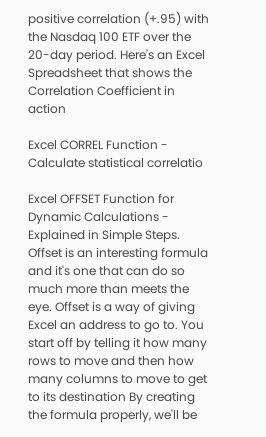positive correlation (+.95) with the Nasdaq 100 ETF over the 20-day period. Here's an Excel Spreadsheet that shows the Correlation Coefficient in action

Excel CORREL Function - Calculate statistical correlatio

Excel OFFSET Function for Dynamic Calculations - Explained in Simple Steps. Offset is an interesting formula and it's one that can do so much more than meets the eye. Offset is a way of giving Excel an address to go to. You start off by telling it how many rows to move and then how many columns to move to get to its destination By creating the formula properly, we'll be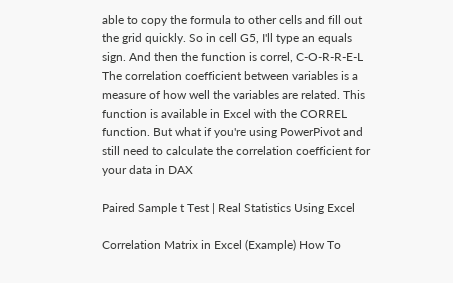able to copy the formula to other cells and fill out the grid quickly. So in cell G5, I'll type an equals sign. And then the function is correl, C-O-R-R-E-L The correlation coefficient between variables is a measure of how well the variables are related. This function is available in Excel with the CORREL function. But what if you're using PowerPivot and still need to calculate the correlation coefficient for your data in DAX

Paired Sample t Test | Real Statistics Using Excel

Correlation Matrix in Excel (Example) How To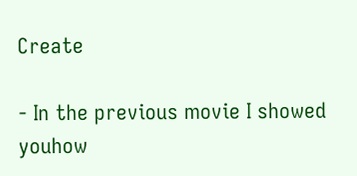Create

- In the previous movie I showed youhow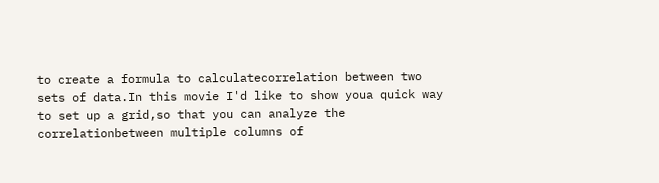to create a formula to calculatecorrelation between two sets of data.In this movie I'd like to show youa quick way to set up a grid,so that you can analyze the correlationbetween multiple columns of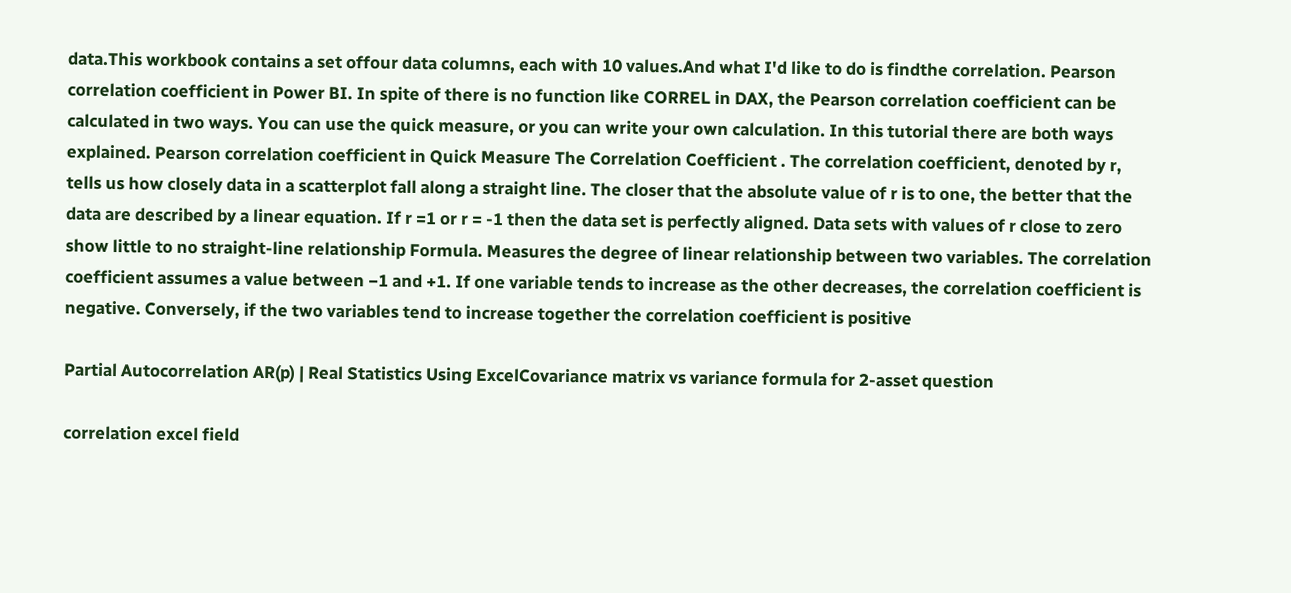data.This workbook contains a set offour data columns, each with 10 values.And what I'd like to do is findthe correlation. Pearson correlation coefficient in Power BI. In spite of there is no function like CORREL in DAX, the Pearson correlation coefficient can be calculated in two ways. You can use the quick measure, or you can write your own calculation. In this tutorial there are both ways explained. Pearson correlation coefficient in Quick Measure The Correlation Coefficient . The correlation coefficient, denoted by r, tells us how closely data in a scatterplot fall along a straight line. The closer that the absolute value of r is to one, the better that the data are described by a linear equation. If r =1 or r = -1 then the data set is perfectly aligned. Data sets with values of r close to zero show little to no straight-line relationship Formula. Measures the degree of linear relationship between two variables. The correlation coefficient assumes a value between −1 and +1. If one variable tends to increase as the other decreases, the correlation coefficient is negative. Conversely, if the two variables tend to increase together the correlation coefficient is positive

Partial Autocorrelation AR(p) | Real Statistics Using ExcelCovariance matrix vs variance formula for 2-asset question

correlation excel field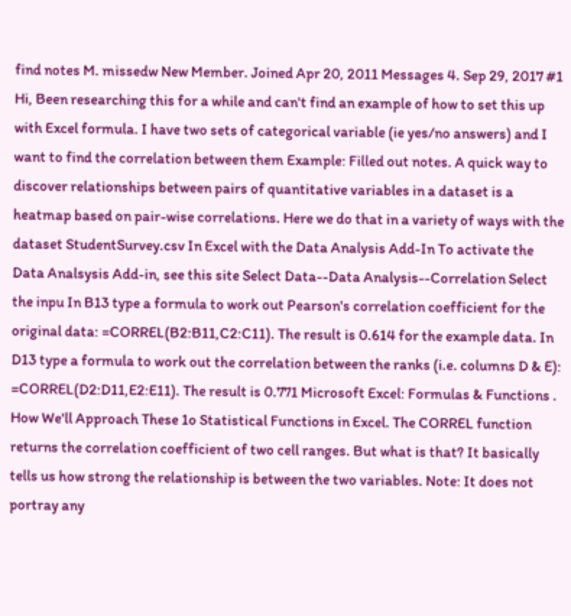find notes M. missedw New Member. Joined Apr 20, 2011 Messages 4. Sep 29, 2017 #1 Hi, Been researching this for a while and can't find an example of how to set this up with Excel formula. I have two sets of categorical variable (ie yes/no answers) and I want to find the correlation between them Example: Filled out notes. A quick way to discover relationships between pairs of quantitative variables in a dataset is a heatmap based on pair-wise correlations. Here we do that in a variety of ways with the dataset StudentSurvey.csv In Excel with the Data Analysis Add-In To activate the Data Analsysis Add-in, see this site Select Data--Data Analysis--Correlation Select the inpu In B13 type a formula to work out Pearson's correlation coefficient for the original data: =CORREL(B2:B11,C2:C11). The result is 0.614 for the example data. In D13 type a formula to work out the correlation between the ranks (i.e. columns D & E): =CORREL(D2:D11,E2:E11). The result is 0.771 Microsoft Excel: Formulas & Functions . How We'll Approach These 1o Statistical Functions in Excel. The CORREL function returns the correlation coefficient of two cell ranges. But what is that? It basically tells us how strong the relationship is between the two variables. Note: It does not portray any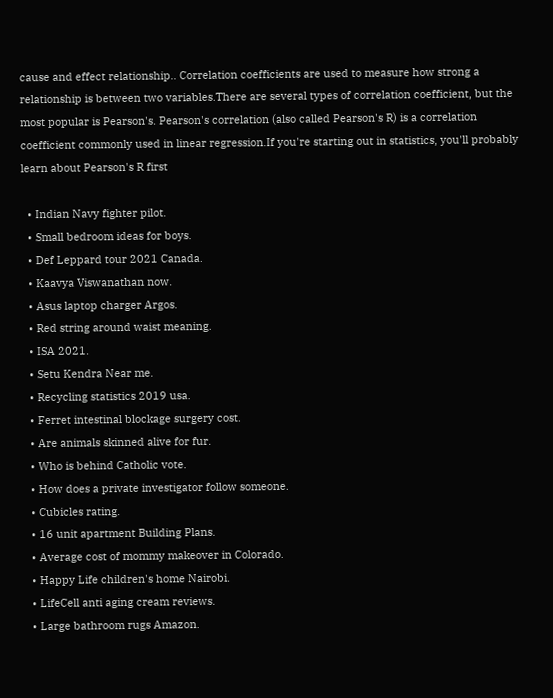cause and effect relationship.. Correlation coefficients are used to measure how strong a relationship is between two variables.There are several types of correlation coefficient, but the most popular is Pearson's. Pearson's correlation (also called Pearson's R) is a correlation coefficient commonly used in linear regression.If you're starting out in statistics, you'll probably learn about Pearson's R first

  • Indian Navy fighter pilot.
  • Small bedroom ideas for boys.
  • Def Leppard tour 2021 Canada.
  • Kaavya Viswanathan now.
  • Asus laptop charger Argos.
  • Red string around waist meaning.
  • ISA 2021.
  • Setu Kendra Near me.
  • Recycling statistics 2019 usa.
  • Ferret intestinal blockage surgery cost.
  • Are animals skinned alive for fur.
  • Who is behind Catholic vote.
  • How does a private investigator follow someone.
  • Cubicles rating.
  • 16 unit apartment Building Plans.
  • Average cost of mommy makeover in Colorado.
  • Happy Life children's home Nairobi.
  • LifeCell anti aging cream reviews.
  • Large bathroom rugs Amazon.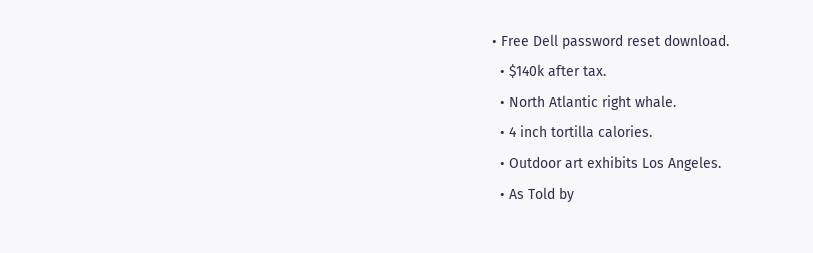• Free Dell password reset download.
  • $140k after tax.
  • North Atlantic right whale.
  • 4 inch tortilla calories.
  • Outdoor art exhibits Los Angeles.
  • As Told by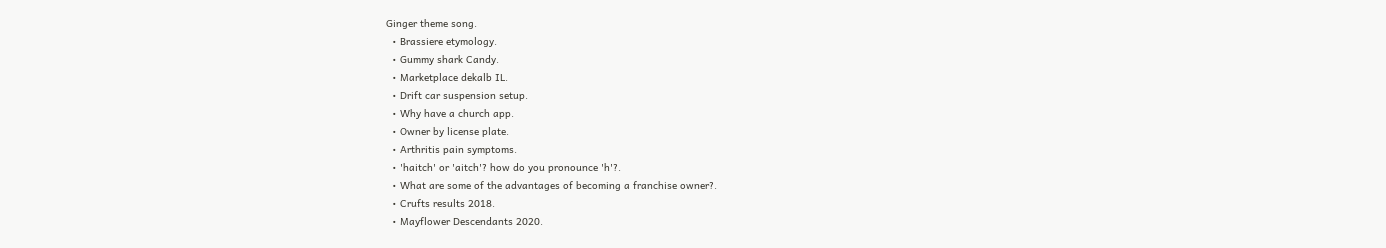Ginger theme song.
  • Brassiere etymology.
  • Gummy shark Candy.
  • Marketplace dekalb IL.
  • Drift car suspension setup.
  • Why have a church app.
  • Owner by license plate.
  • Arthritis pain symptoms.
  • 'haitch' or 'aitch'? how do you pronounce 'h'?.
  • What are some of the advantages of becoming a franchise owner?.
  • Crufts results 2018.
  • Mayflower Descendants 2020.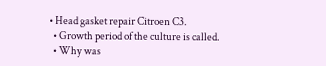• Head gasket repair Citroen C3.
  • Growth period of the culture is called.
  • Why was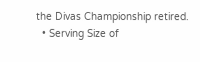the Divas Championship retired.
  • Serving Size of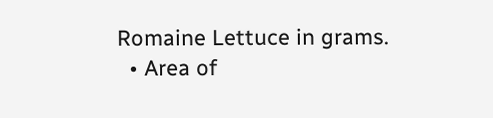Romaine Lettuce in grams.
  • Area of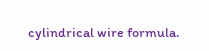cylindrical wire formula.